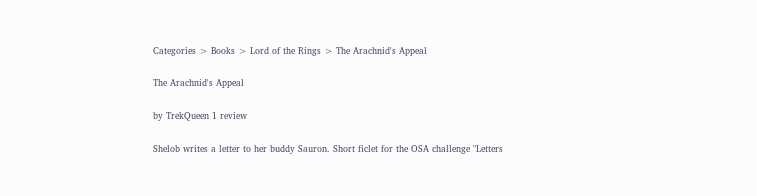Categories > Books > Lord of the Rings > The Arachnid's Appeal

The Arachnid's Appeal

by TrekQueen 1 review

Shelob writes a letter to her buddy Sauron. Short ficlet for the OSA challenge "Letters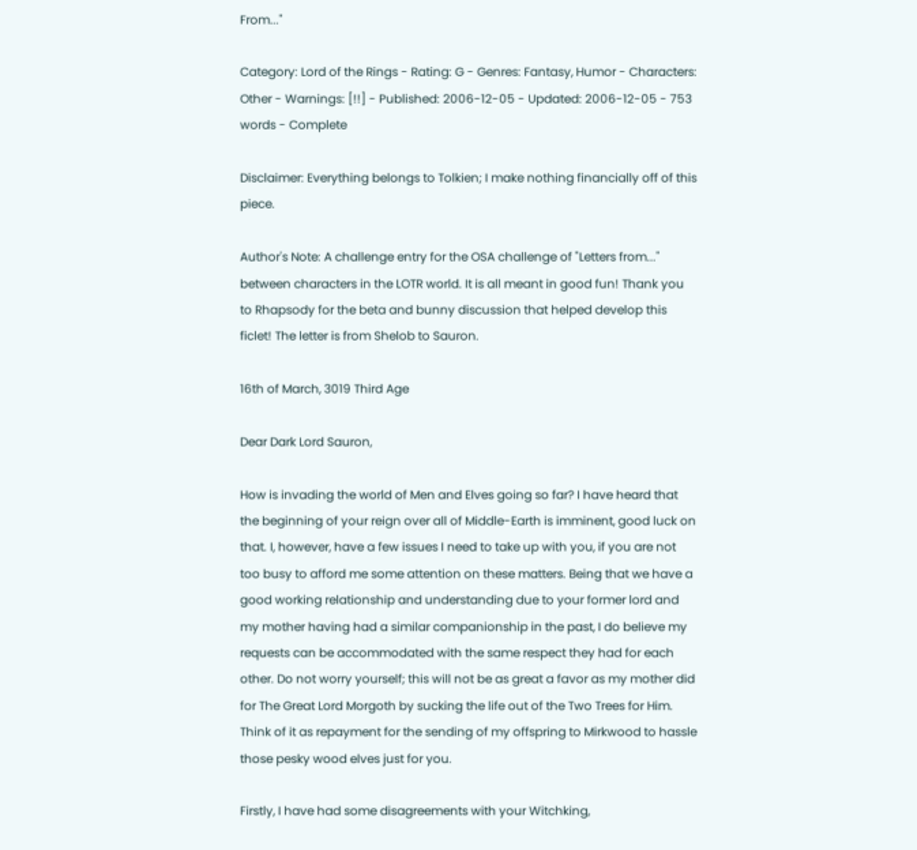From..."

Category: Lord of the Rings - Rating: G - Genres: Fantasy, Humor - Characters: Other - Warnings: [!!] - Published: 2006-12-05 - Updated: 2006-12-05 - 753 words - Complete

Disclaimer: Everything belongs to Tolkien; I make nothing financially off of this piece.

Author's Note: A challenge entry for the OSA challenge of "Letters from..." between characters in the LOTR world. It is all meant in good fun! Thank you to Rhapsody for the beta and bunny discussion that helped develop this ficlet! The letter is from Shelob to Sauron.

16th of March, 3019 Third Age

Dear Dark Lord Sauron,

How is invading the world of Men and Elves going so far? I have heard that the beginning of your reign over all of Middle-Earth is imminent, good luck on that. I, however, have a few issues I need to take up with you, if you are not too busy to afford me some attention on these matters. Being that we have a good working relationship and understanding due to your former lord and my mother having had a similar companionship in the past, I do believe my requests can be accommodated with the same respect they had for each other. Do not worry yourself; this will not be as great a favor as my mother did for The Great Lord Morgoth by sucking the life out of the Two Trees for Him. Think of it as repayment for the sending of my offspring to Mirkwood to hassle those pesky wood elves just for you.

Firstly, I have had some disagreements with your Witchking,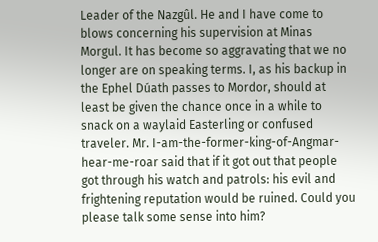Leader of the Nazgûl. He and I have come to blows concerning his supervision at Minas Morgul. It has become so aggravating that we no longer are on speaking terms. I, as his backup in the Ephel Dúath passes to Mordor, should at least be given the chance once in a while to snack on a waylaid Easterling or confused traveler. Mr. I-am-the-former-king-of-Angmar-hear-me-roar said that if it got out that people got through his watch and patrols: his evil and frightening reputation would be ruined. Could you please talk some sense into him?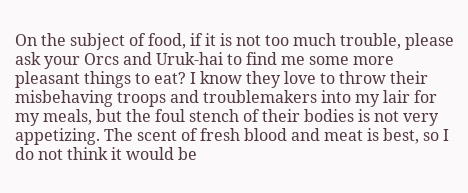On the subject of food, if it is not too much trouble, please ask your Orcs and Uruk-hai to find me some more pleasant things to eat? I know they love to throw their misbehaving troops and troublemakers into my lair for my meals, but the foul stench of their bodies is not very appetizing. The scent of fresh blood and meat is best, so I do not think it would be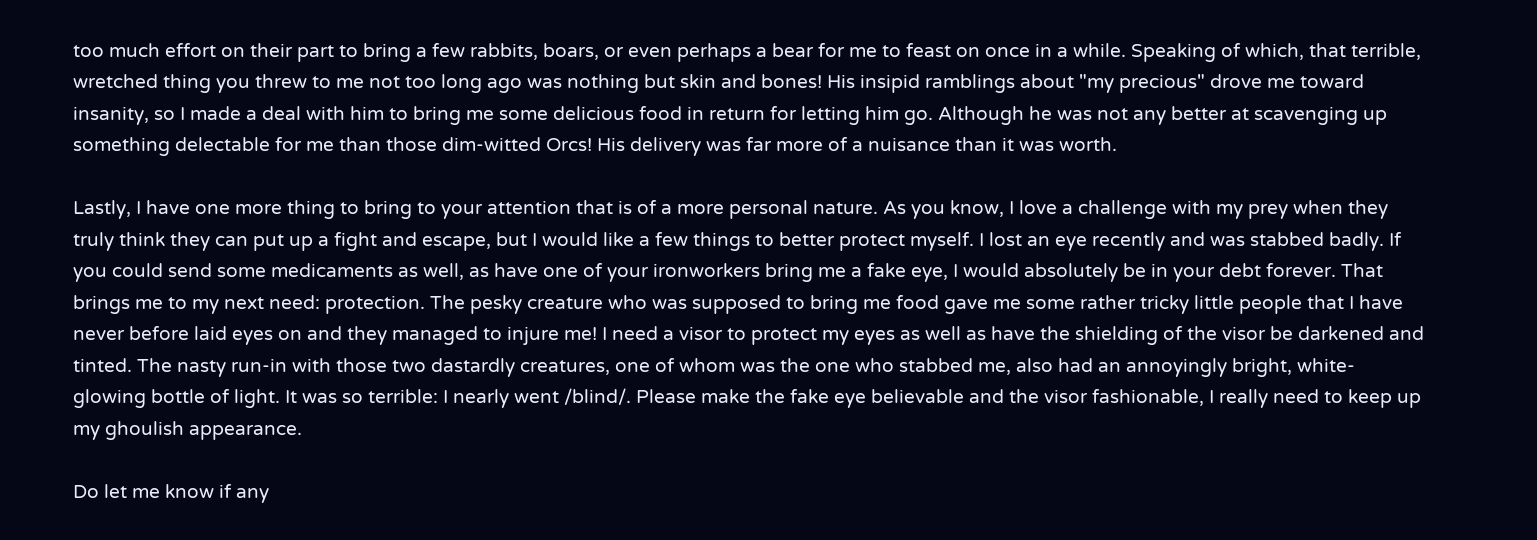too much effort on their part to bring a few rabbits, boars, or even perhaps a bear for me to feast on once in a while. Speaking of which, that terrible, wretched thing you threw to me not too long ago was nothing but skin and bones! His insipid ramblings about "my precious" drove me toward insanity, so I made a deal with him to bring me some delicious food in return for letting him go. Although he was not any better at scavenging up something delectable for me than those dim-witted Orcs! His delivery was far more of a nuisance than it was worth.

Lastly, I have one more thing to bring to your attention that is of a more personal nature. As you know, I love a challenge with my prey when they truly think they can put up a fight and escape, but I would like a few things to better protect myself. I lost an eye recently and was stabbed badly. If you could send some medicaments as well, as have one of your ironworkers bring me a fake eye, I would absolutely be in your debt forever. That brings me to my next need: protection. The pesky creature who was supposed to bring me food gave me some rather tricky little people that I have never before laid eyes on and they managed to injure me! I need a visor to protect my eyes as well as have the shielding of the visor be darkened and tinted. The nasty run-in with those two dastardly creatures, one of whom was the one who stabbed me, also had an annoyingly bright, white-glowing bottle of light. It was so terrible: I nearly went /blind/. Please make the fake eye believable and the visor fashionable, I really need to keep up my ghoulish appearance.

Do let me know if any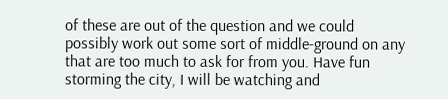of these are out of the question and we could possibly work out some sort of middle-ground on any that are too much to ask for from you. Have fun storming the city, I will be watching and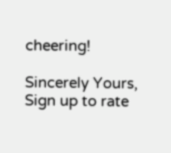cheering!

Sincerely Yours,
Sign up to rate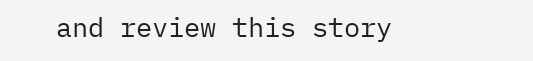and review this story